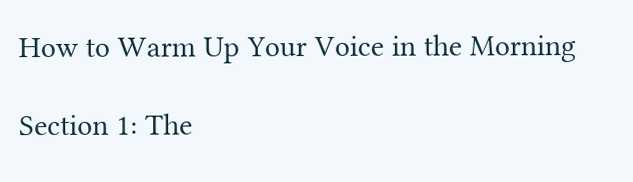How to Warm Up Your Voice in the Morning

Section 1: The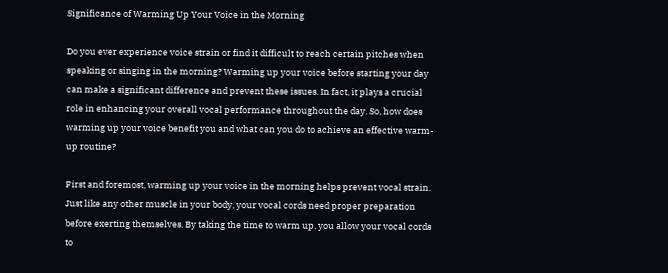Significance of Warming Up Your Voice in the Morning

Do you ever experience voice strain or find it difficult to reach certain pitches when speaking or singing in the morning? Warming up your voice before starting your day can make a significant difference and prevent these issues. In fact, it plays a crucial role in enhancing your overall vocal performance throughout the day. So, how does warming up your voice benefit you and what can you do to achieve an effective warm-up routine?

First and foremost, warming up your voice in the morning helps prevent vocal strain. Just like any other muscle in your body, your vocal cords need proper preparation before exerting themselves. By taking the time to warm up, you allow your vocal cords to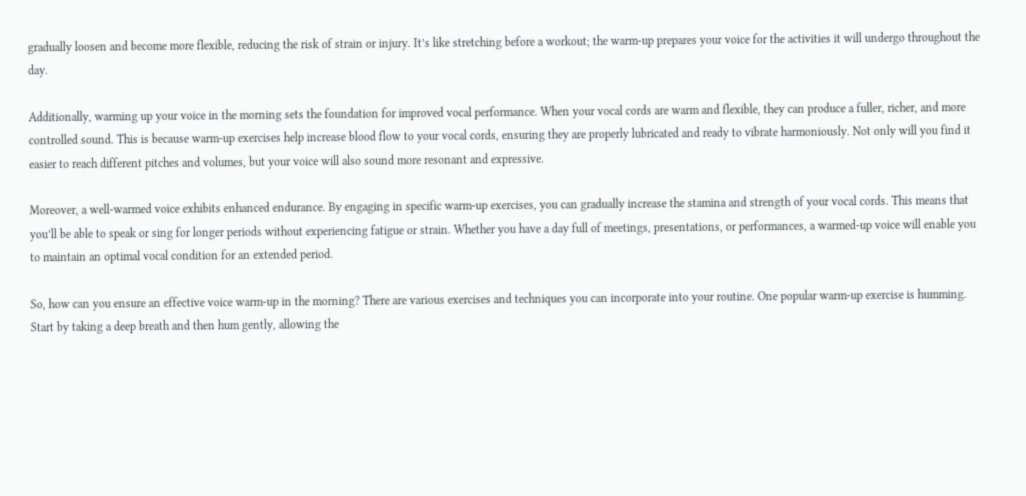gradually loosen and become more flexible, reducing the risk of strain or injury. It’s like stretching before a workout; the warm-up prepares your voice for the activities it will undergo throughout the day.

Additionally, warming up your voice in the morning sets the foundation for improved vocal performance. When your vocal cords are warm and flexible, they can produce a fuller, richer, and more controlled sound. This is because warm-up exercises help increase blood flow to your vocal cords, ensuring they are properly lubricated and ready to vibrate harmoniously. Not only will you find it easier to reach different pitches and volumes, but your voice will also sound more resonant and expressive.

Moreover, a well-warmed voice exhibits enhanced endurance. By engaging in specific warm-up exercises, you can gradually increase the stamina and strength of your vocal cords. This means that you’ll be able to speak or sing for longer periods without experiencing fatigue or strain. Whether you have a day full of meetings, presentations, or performances, a warmed-up voice will enable you to maintain an optimal vocal condition for an extended period.

So, how can you ensure an effective voice warm-up in the morning? There are various exercises and techniques you can incorporate into your routine. One popular warm-up exercise is humming. Start by taking a deep breath and then hum gently, allowing the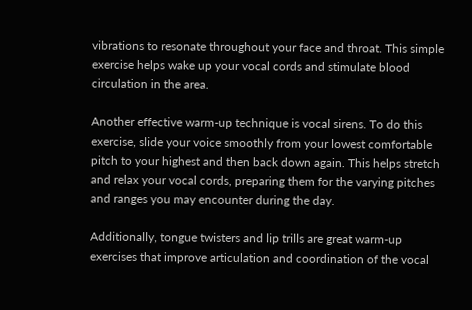vibrations to resonate throughout your face and throat. This simple exercise helps wake up your vocal cords and stimulate blood circulation in the area.

Another effective warm-up technique is vocal sirens. To do this exercise, slide your voice smoothly from your lowest comfortable pitch to your highest and then back down again. This helps stretch and relax your vocal cords, preparing them for the varying pitches and ranges you may encounter during the day.

Additionally, tongue twisters and lip trills are great warm-up exercises that improve articulation and coordination of the vocal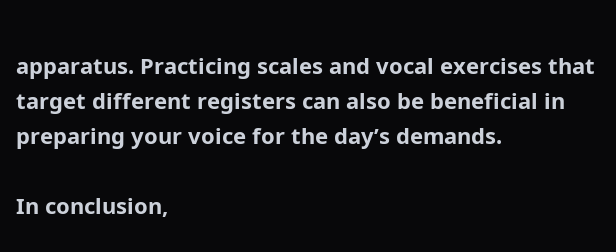apparatus. Practicing scales and vocal exercises that target different registers can also be beneficial in preparing your voice for the day’s demands.

In conclusion,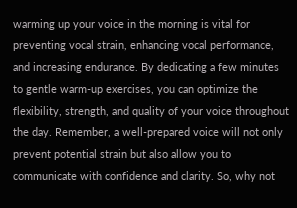warming up your voice in the morning is vital for preventing vocal strain, enhancing vocal performance, and increasing endurance. By dedicating a few minutes to gentle warm-up exercises, you can optimize the flexibility, strength, and quality of your voice throughout the day. Remember, a well-prepared voice will not only prevent potential strain but also allow you to communicate with confidence and clarity. So, why not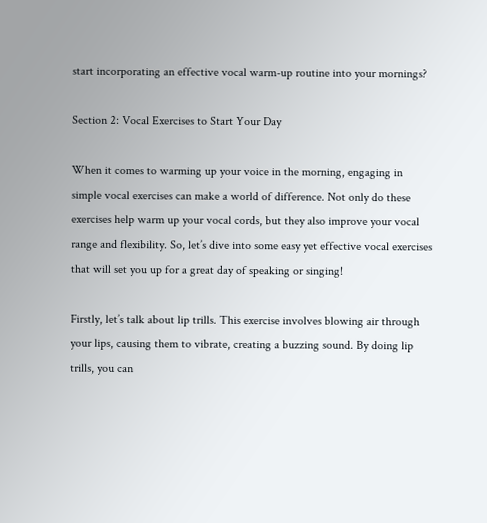start incorporating an effective vocal warm-up routine into your mornings?

Section 2: Vocal Exercises to Start Your Day

When it comes to warming up your voice in the morning, engaging in simple vocal exercises can make a world of difference. Not only do these exercises help warm up your vocal cords, but they also improve your vocal range and flexibility. So, let’s dive into some easy yet effective vocal exercises that will set you up for a great day of speaking or singing!

Firstly, let’s talk about lip trills. This exercise involves blowing air through your lips, causing them to vibrate, creating a buzzing sound. By doing lip trills, you can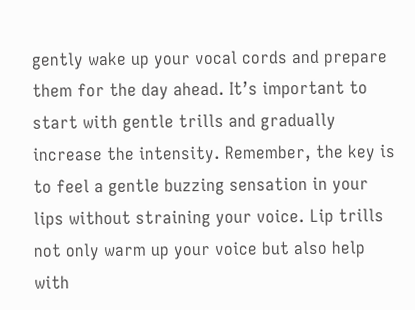gently wake up your vocal cords and prepare them for the day ahead. It’s important to start with gentle trills and gradually increase the intensity. Remember, the key is to feel a gentle buzzing sensation in your lips without straining your voice. Lip trills not only warm up your voice but also help with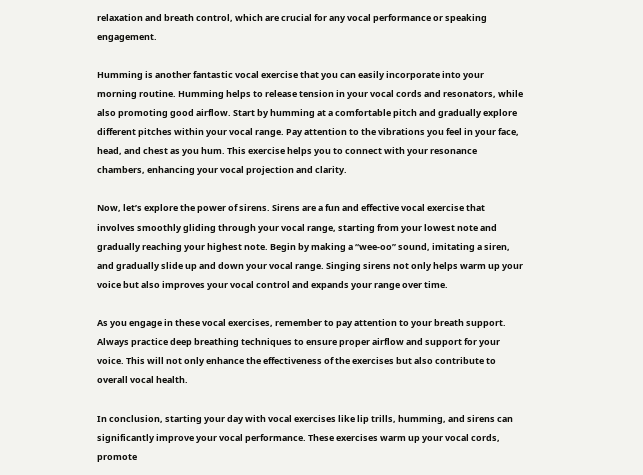relaxation and breath control, which are crucial for any vocal performance or speaking engagement.

Humming is another fantastic vocal exercise that you can easily incorporate into your morning routine. Humming helps to release tension in your vocal cords and resonators, while also promoting good airflow. Start by humming at a comfortable pitch and gradually explore different pitches within your vocal range. Pay attention to the vibrations you feel in your face, head, and chest as you hum. This exercise helps you to connect with your resonance chambers, enhancing your vocal projection and clarity.

Now, let’s explore the power of sirens. Sirens are a fun and effective vocal exercise that involves smoothly gliding through your vocal range, starting from your lowest note and gradually reaching your highest note. Begin by making a “wee-oo” sound, imitating a siren, and gradually slide up and down your vocal range. Singing sirens not only helps warm up your voice but also improves your vocal control and expands your range over time.

As you engage in these vocal exercises, remember to pay attention to your breath support. Always practice deep breathing techniques to ensure proper airflow and support for your voice. This will not only enhance the effectiveness of the exercises but also contribute to overall vocal health.

In conclusion, starting your day with vocal exercises like lip trills, humming, and sirens can significantly improve your vocal performance. These exercises warm up your vocal cords, promote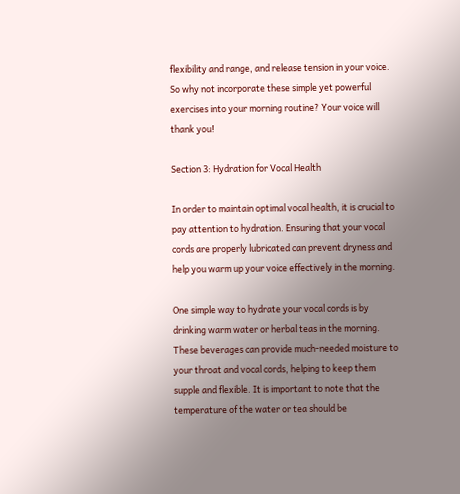flexibility and range, and release tension in your voice. So why not incorporate these simple yet powerful exercises into your morning routine? Your voice will thank you!

Section 3: Hydration for Vocal Health

In order to maintain optimal vocal health, it is crucial to pay attention to hydration. Ensuring that your vocal cords are properly lubricated can prevent dryness and help you warm up your voice effectively in the morning.

One simple way to hydrate your vocal cords is by drinking warm water or herbal teas in the morning. These beverages can provide much-needed moisture to your throat and vocal cords, helping to keep them supple and flexible. It is important to note that the temperature of the water or tea should be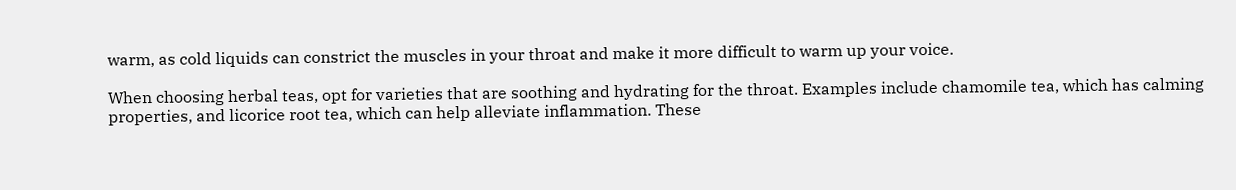warm, as cold liquids can constrict the muscles in your throat and make it more difficult to warm up your voice.

When choosing herbal teas, opt for varieties that are soothing and hydrating for the throat. Examples include chamomile tea, which has calming properties, and licorice root tea, which can help alleviate inflammation. These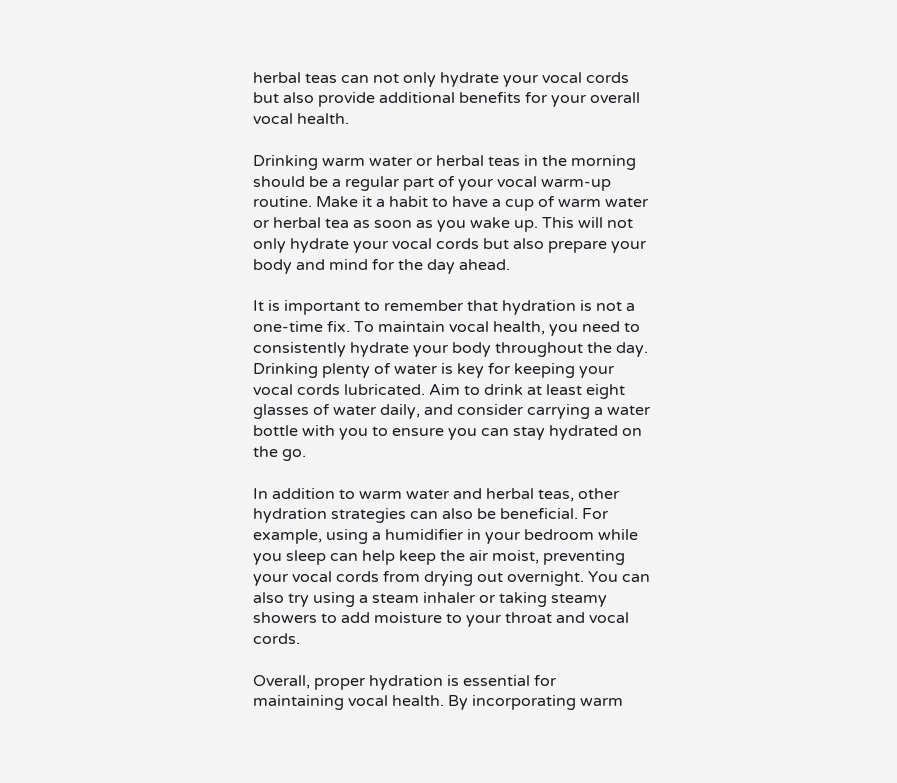herbal teas can not only hydrate your vocal cords but also provide additional benefits for your overall vocal health.

Drinking warm water or herbal teas in the morning should be a regular part of your vocal warm-up routine. Make it a habit to have a cup of warm water or herbal tea as soon as you wake up. This will not only hydrate your vocal cords but also prepare your body and mind for the day ahead.

It is important to remember that hydration is not a one-time fix. To maintain vocal health, you need to consistently hydrate your body throughout the day. Drinking plenty of water is key for keeping your vocal cords lubricated. Aim to drink at least eight glasses of water daily, and consider carrying a water bottle with you to ensure you can stay hydrated on the go.

In addition to warm water and herbal teas, other hydration strategies can also be beneficial. For example, using a humidifier in your bedroom while you sleep can help keep the air moist, preventing your vocal cords from drying out overnight. You can also try using a steam inhaler or taking steamy showers to add moisture to your throat and vocal cords.

Overall, proper hydration is essential for maintaining vocal health. By incorporating warm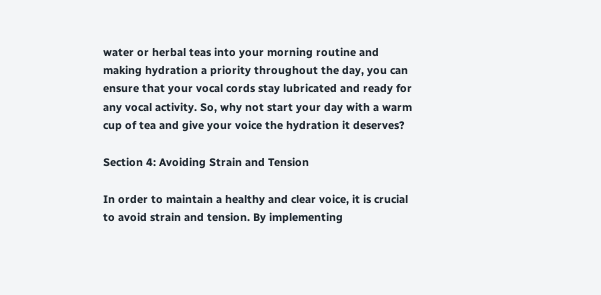water or herbal teas into your morning routine and making hydration a priority throughout the day, you can ensure that your vocal cords stay lubricated and ready for any vocal activity. So, why not start your day with a warm cup of tea and give your voice the hydration it deserves?

Section 4: Avoiding Strain and Tension

In order to maintain a healthy and clear voice, it is crucial to avoid strain and tension. By implementing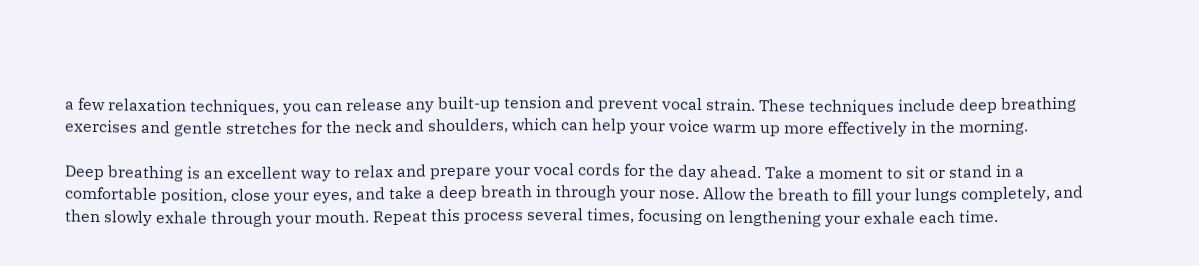a few relaxation techniques, you can release any built-up tension and prevent vocal strain. These techniques include deep breathing exercises and gentle stretches for the neck and shoulders, which can help your voice warm up more effectively in the morning.

Deep breathing is an excellent way to relax and prepare your vocal cords for the day ahead. Take a moment to sit or stand in a comfortable position, close your eyes, and take a deep breath in through your nose. Allow the breath to fill your lungs completely, and then slowly exhale through your mouth. Repeat this process several times, focusing on lengthening your exhale each time.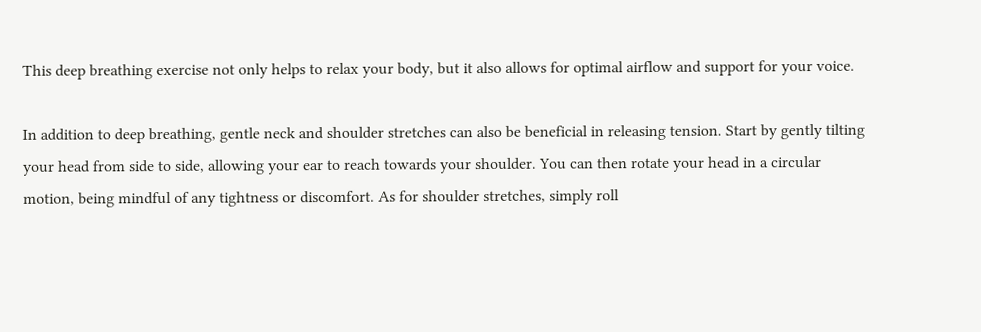This deep breathing exercise not only helps to relax your body, but it also allows for optimal airflow and support for your voice.

In addition to deep breathing, gentle neck and shoulder stretches can also be beneficial in releasing tension. Start by gently tilting your head from side to side, allowing your ear to reach towards your shoulder. You can then rotate your head in a circular motion, being mindful of any tightness or discomfort. As for shoulder stretches, simply roll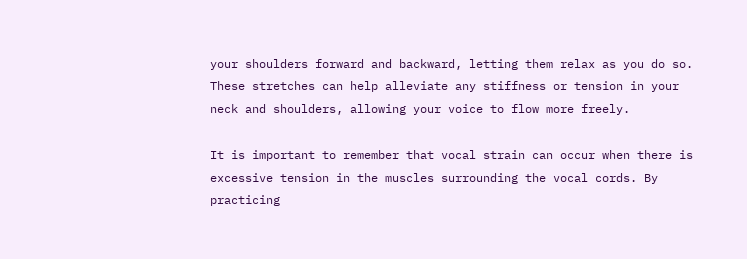your shoulders forward and backward, letting them relax as you do so. These stretches can help alleviate any stiffness or tension in your neck and shoulders, allowing your voice to flow more freely.

It is important to remember that vocal strain can occur when there is excessive tension in the muscles surrounding the vocal cords. By practicing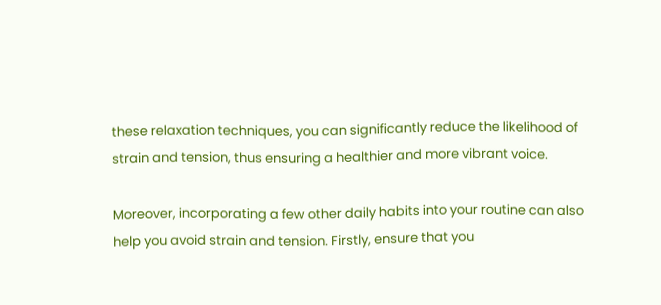these relaxation techniques, you can significantly reduce the likelihood of strain and tension, thus ensuring a healthier and more vibrant voice.

Moreover, incorporating a few other daily habits into your routine can also help you avoid strain and tension. Firstly, ensure that you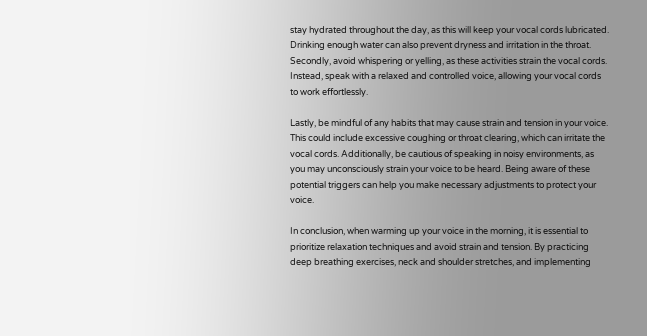stay hydrated throughout the day, as this will keep your vocal cords lubricated. Drinking enough water can also prevent dryness and irritation in the throat. Secondly, avoid whispering or yelling, as these activities strain the vocal cords. Instead, speak with a relaxed and controlled voice, allowing your vocal cords to work effortlessly.

Lastly, be mindful of any habits that may cause strain and tension in your voice. This could include excessive coughing or throat clearing, which can irritate the vocal cords. Additionally, be cautious of speaking in noisy environments, as you may unconsciously strain your voice to be heard. Being aware of these potential triggers can help you make necessary adjustments to protect your voice.

In conclusion, when warming up your voice in the morning, it is essential to prioritize relaxation techniques and avoid strain and tension. By practicing deep breathing exercises, neck and shoulder stretches, and implementing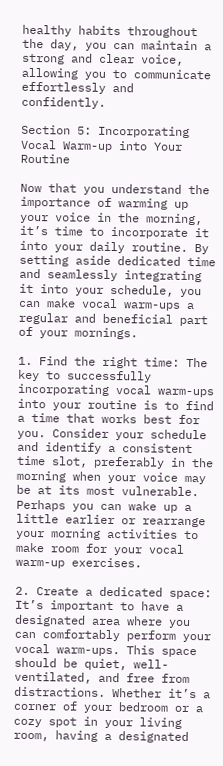healthy habits throughout the day, you can maintain a strong and clear voice, allowing you to communicate effortlessly and confidently.

Section 5: Incorporating Vocal Warm-up into Your Routine

Now that you understand the importance of warming up your voice in the morning, it’s time to incorporate it into your daily routine. By setting aside dedicated time and seamlessly integrating it into your schedule, you can make vocal warm-ups a regular and beneficial part of your mornings.

1. Find the right time: The key to successfully incorporating vocal warm-ups into your routine is to find a time that works best for you. Consider your schedule and identify a consistent time slot, preferably in the morning when your voice may be at its most vulnerable. Perhaps you can wake up a little earlier or rearrange your morning activities to make room for your vocal warm-up exercises.

2. Create a dedicated space: It’s important to have a designated area where you can comfortably perform your vocal warm-ups. This space should be quiet, well-ventilated, and free from distractions. Whether it’s a corner of your bedroom or a cozy spot in your living room, having a designated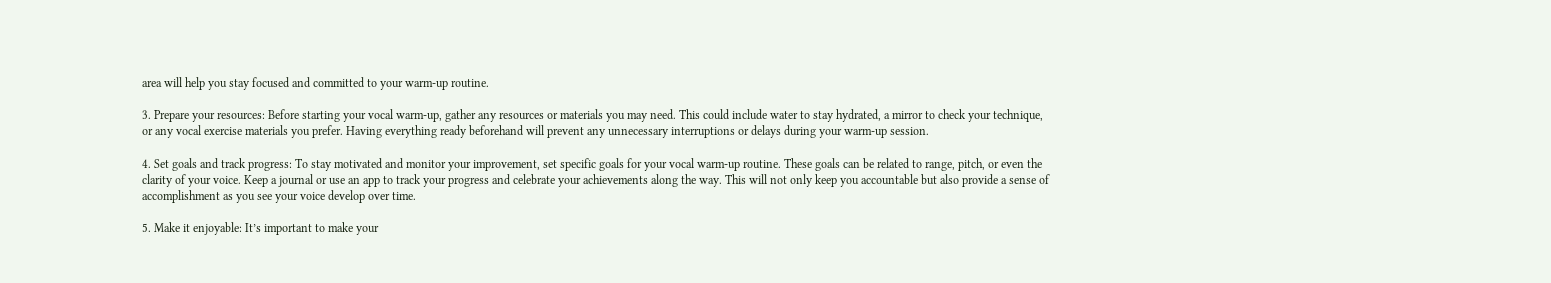area will help you stay focused and committed to your warm-up routine.

3. Prepare your resources: Before starting your vocal warm-up, gather any resources or materials you may need. This could include water to stay hydrated, a mirror to check your technique, or any vocal exercise materials you prefer. Having everything ready beforehand will prevent any unnecessary interruptions or delays during your warm-up session.

4. Set goals and track progress: To stay motivated and monitor your improvement, set specific goals for your vocal warm-up routine. These goals can be related to range, pitch, or even the clarity of your voice. Keep a journal or use an app to track your progress and celebrate your achievements along the way. This will not only keep you accountable but also provide a sense of accomplishment as you see your voice develop over time.

5. Make it enjoyable: It’s important to make your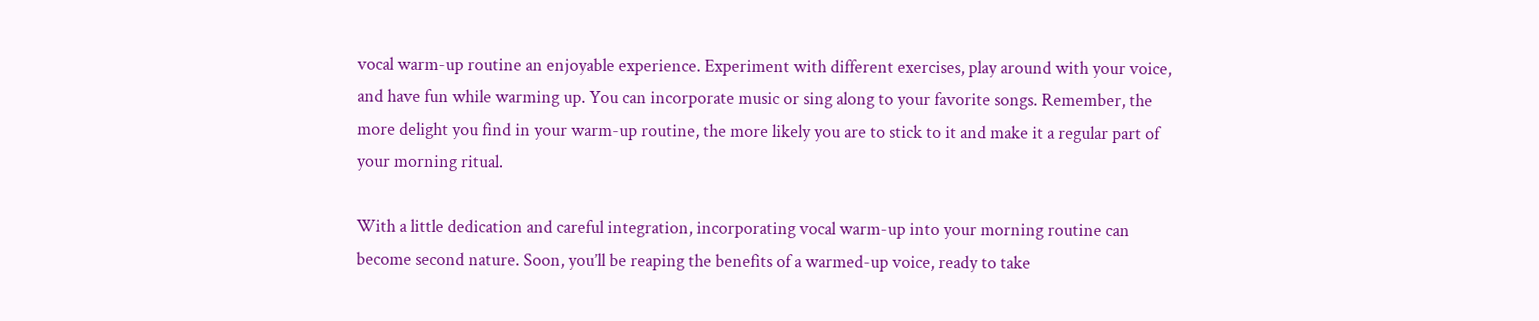vocal warm-up routine an enjoyable experience. Experiment with different exercises, play around with your voice, and have fun while warming up. You can incorporate music or sing along to your favorite songs. Remember, the more delight you find in your warm-up routine, the more likely you are to stick to it and make it a regular part of your morning ritual.

With a little dedication and careful integration, incorporating vocal warm-up into your morning routine can become second nature. Soon, you’ll be reaping the benefits of a warmed-up voice, ready to take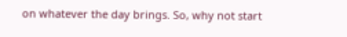on whatever the day brings. So, why not start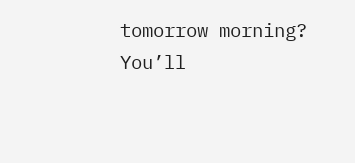tomorrow morning? You’ll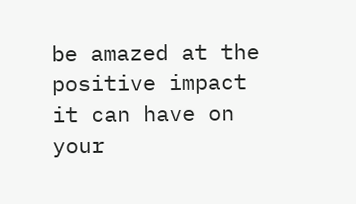be amazed at the positive impact it can have on your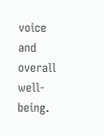voice and overall well-being.